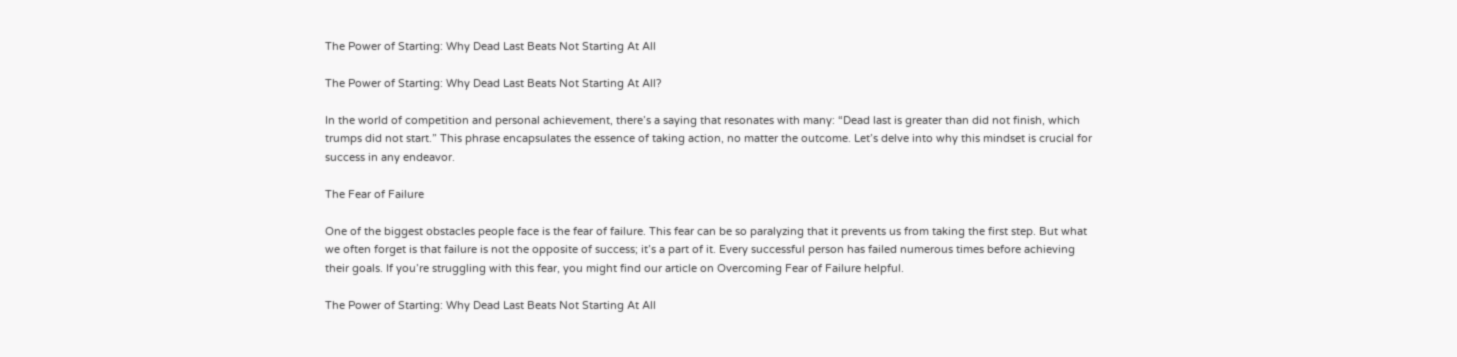The Power of Starting: Why Dead Last Beats Not Starting At All

The Power of Starting: Why Dead Last Beats Not Starting At All?

In the world of competition and personal achievement, there’s a saying that resonates with many: “Dead last is greater than did not finish, which trumps did not start.” This phrase encapsulates the essence of taking action, no matter the outcome. Let’s delve into why this mindset is crucial for success in any endeavor.

The Fear of Failure

One of the biggest obstacles people face is the fear of failure. This fear can be so paralyzing that it prevents us from taking the first step. But what we often forget is that failure is not the opposite of success; it’s a part of it. Every successful person has failed numerous times before achieving their goals. If you’re struggling with this fear, you might find our article on Overcoming Fear of Failure helpful.

The Power of Starting: Why Dead Last Beats Not Starting At All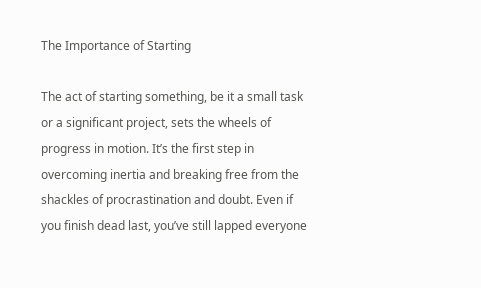The Importance of Starting

The act of starting something, be it a small task or a significant project, sets the wheels of progress in motion. It’s the first step in overcoming inertia and breaking free from the shackles of procrastination and doubt. Even if you finish dead last, you’ve still lapped everyone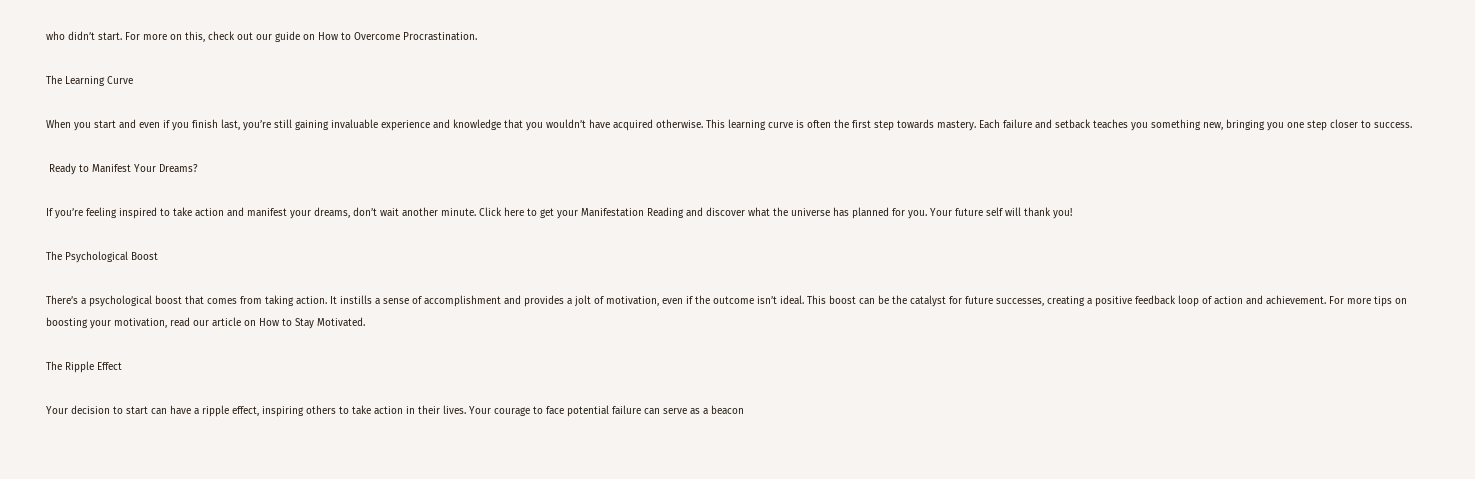who didn’t start. For more on this, check out our guide on How to Overcome Procrastination.

The Learning Curve

When you start and even if you finish last, you’re still gaining invaluable experience and knowledge that you wouldn’t have acquired otherwise. This learning curve is often the first step towards mastery. Each failure and setback teaches you something new, bringing you one step closer to success.

 Ready to Manifest Your Dreams?

If you’re feeling inspired to take action and manifest your dreams, don’t wait another minute. Click here to get your Manifestation Reading and discover what the universe has planned for you. Your future self will thank you!

The Psychological Boost

There’s a psychological boost that comes from taking action. It instills a sense of accomplishment and provides a jolt of motivation, even if the outcome isn’t ideal. This boost can be the catalyst for future successes, creating a positive feedback loop of action and achievement. For more tips on boosting your motivation, read our article on How to Stay Motivated.

The Ripple Effect

Your decision to start can have a ripple effect, inspiring others to take action in their lives. Your courage to face potential failure can serve as a beacon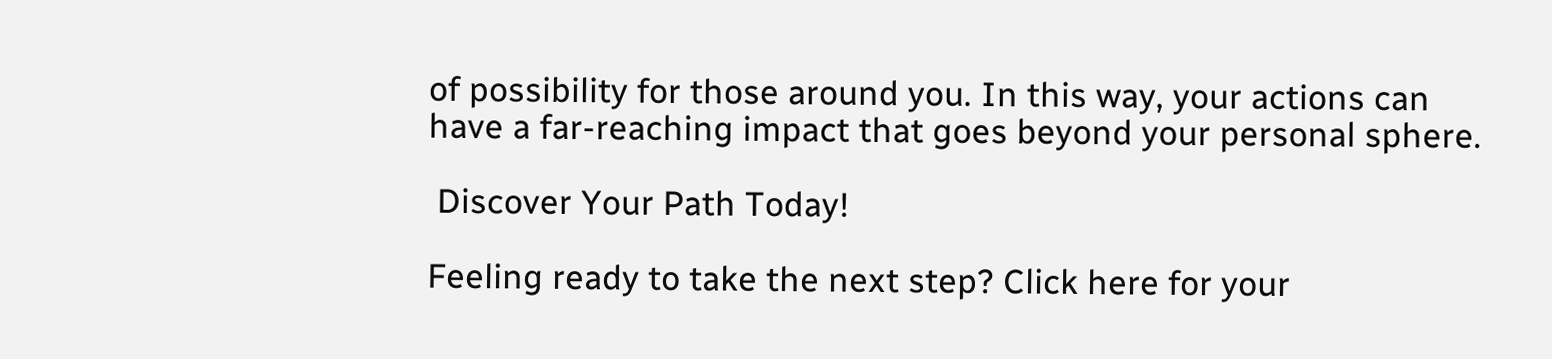of possibility for those around you. In this way, your actions can have a far-reaching impact that goes beyond your personal sphere.

 Discover Your Path Today!

Feeling ready to take the next step? Click here for your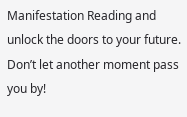Manifestation Reading and unlock the doors to your future. Don’t let another moment pass you by!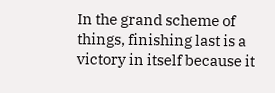In the grand scheme of things, finishing last is a victory in itself because it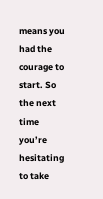means you had the courage to start. So the next time you’re hesitating to take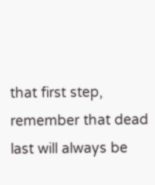that first step, remember that dead last will always be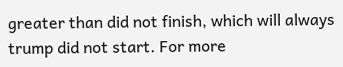greater than did not finish, which will always trump did not start. For more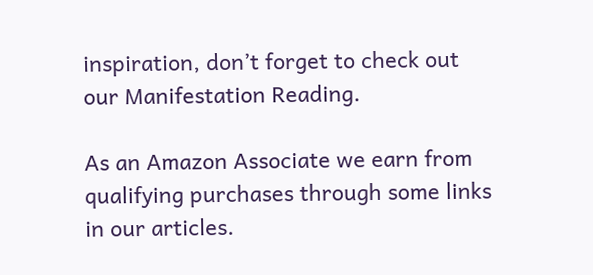inspiration, don’t forget to check out our Manifestation Reading.

As an Amazon Associate we earn from qualifying purchases through some links in our articles.